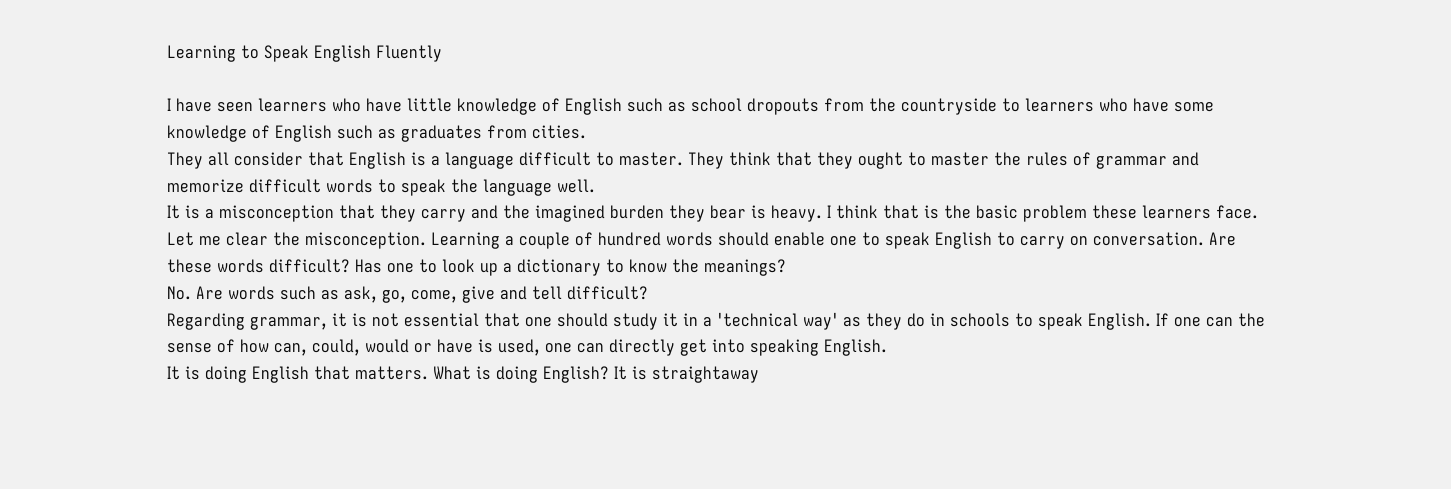Learning to Speak English Fluently

I have seen learners who have little knowledge of English such as school dropouts from the countryside to learners who have some knowledge of English such as graduates from cities.
They all consider that English is a language difficult to master. They think that they ought to master the rules of grammar and memorize difficult words to speak the language well.
It is a misconception that they carry and the imagined burden they bear is heavy. I think that is the basic problem these learners face.
Let me clear the misconception. Learning a couple of hundred words should enable one to speak English to carry on conversation. Are these words difficult? Has one to look up a dictionary to know the meanings?
No. Are words such as ask, go, come, give and tell difficult?
Regarding grammar, it is not essential that one should study it in a 'technical way' as they do in schools to speak English. If one can the sense of how can, could, would or have is used, one can directly get into speaking English.
It is doing English that matters. What is doing English? It is straightaway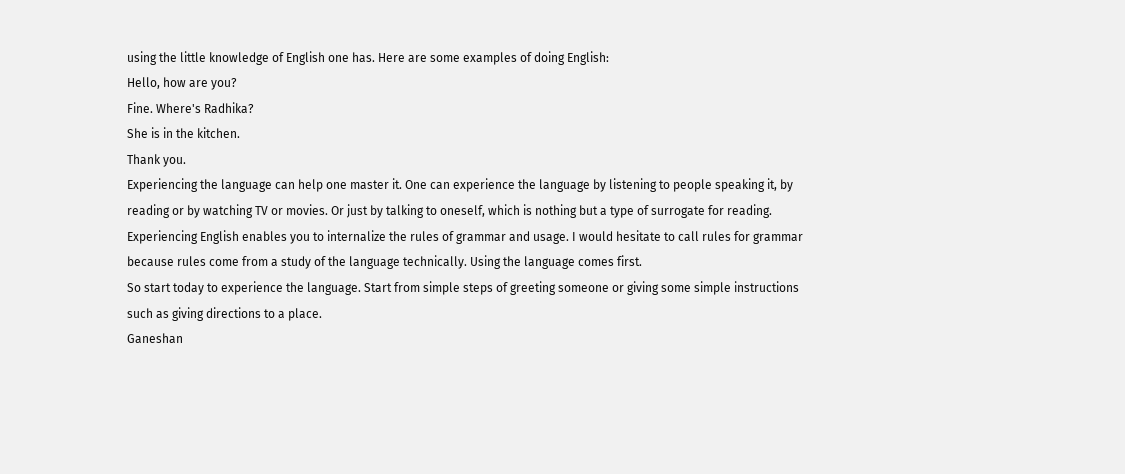using the little knowledge of English one has. Here are some examples of doing English:
Hello, how are you?
Fine. Where's Radhika?
She is in the kitchen.
Thank you.
Experiencing the language can help one master it. One can experience the language by listening to people speaking it, by reading or by watching TV or movies. Or just by talking to oneself, which is nothing but a type of surrogate for reading.
Experiencing English enables you to internalize the rules of grammar and usage. I would hesitate to call rules for grammar because rules come from a study of the language technically. Using the language comes first.
So start today to experience the language. Start from simple steps of greeting someone or giving some simple instructions such as giving directions to a place.
Ganeshan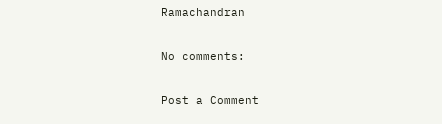Ramachandran

No comments:

Post a Comment